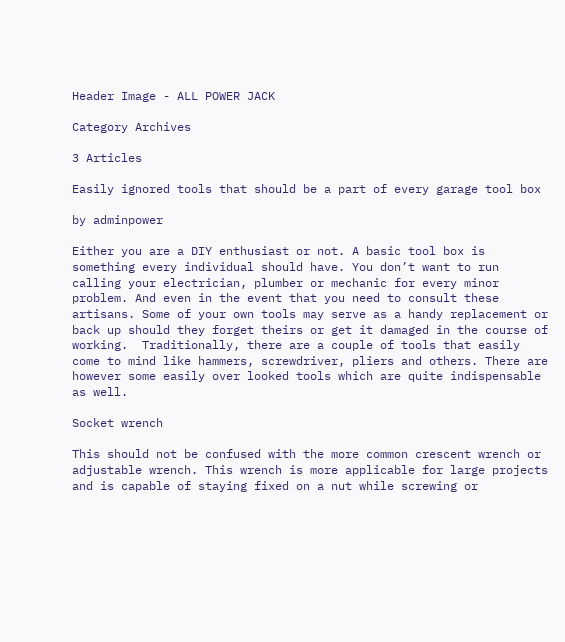Header Image - ALL POWER JACK

Category Archives

3 Articles

Easily ignored tools that should be a part of every garage tool box

by adminpower

Either you are a DIY enthusiast or not. A basic tool box is something every individual should have. You don’t want to run calling your electrician, plumber or mechanic for every minor problem. And even in the event that you need to consult these artisans. Some of your own tools may serve as a handy replacement or back up should they forget theirs or get it damaged in the course of working.  Traditionally, there are a couple of tools that easily come to mind like hammers, screwdriver, pliers and others. There are however some easily over looked tools which are quite indispensable as well.

Socket wrench

This should not be confused with the more common crescent wrench or adjustable wrench. This wrench is more applicable for large projects and is capable of staying fixed on a nut while screwing or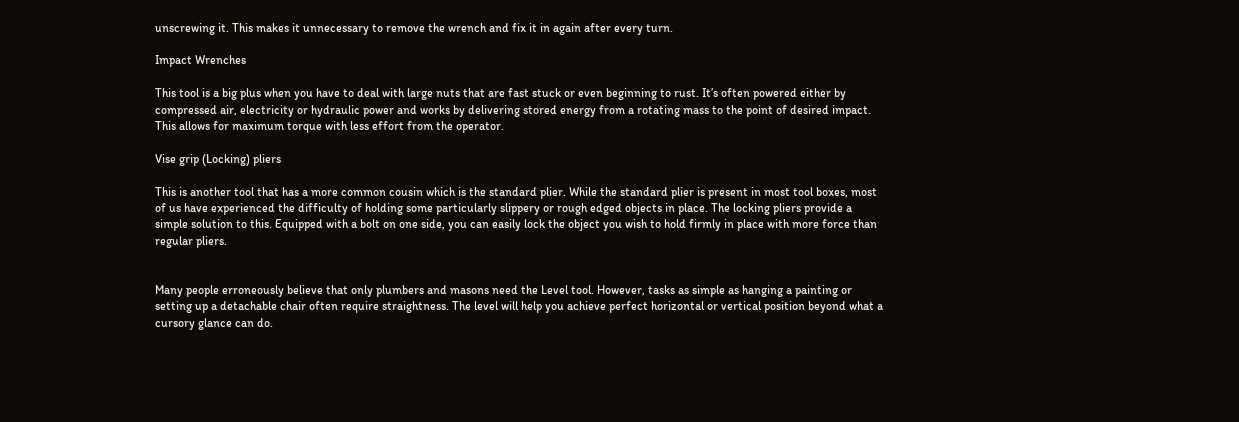unscrewing it. This makes it unnecessary to remove the wrench and fix it in again after every turn.

Impact Wrenches

This tool is a big plus when you have to deal with large nuts that are fast stuck or even beginning to rust. It’s often powered either by compressed air, electricity or hydraulic power and works by delivering stored energy from a rotating mass to the point of desired impact. This allows for maximum torque with less effort from the operator.

Vise grip (Locking) pliers

This is another tool that has a more common cousin which is the standard plier. While the standard plier is present in most tool boxes, most of us have experienced the difficulty of holding some particularly slippery or rough edged objects in place. The locking pliers provide a simple solution to this. Equipped with a bolt on one side, you can easily lock the object you wish to hold firmly in place with more force than regular pliers.


Many people erroneously believe that only plumbers and masons need the Level tool. However, tasks as simple as hanging a painting or setting up a detachable chair often require straightness. The level will help you achieve perfect horizontal or vertical position beyond what a cursory glance can do.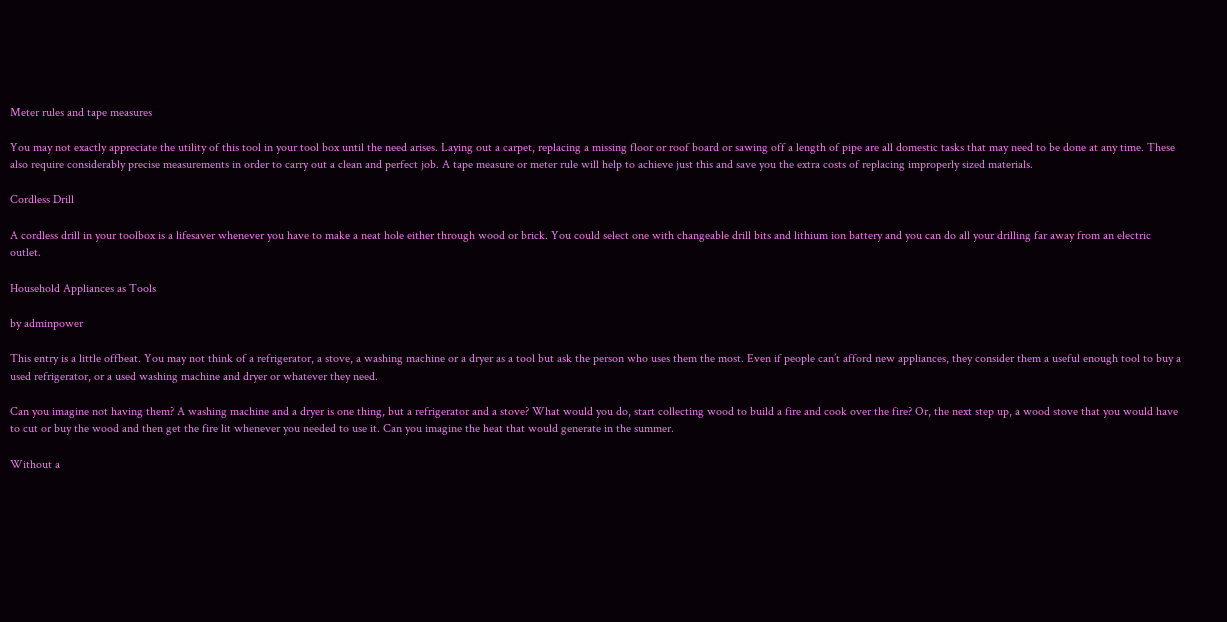Meter rules and tape measures

You may not exactly appreciate the utility of this tool in your tool box until the need arises. Laying out a carpet, replacing a missing floor or roof board or sawing off a length of pipe are all domestic tasks that may need to be done at any time. These also require considerably precise measurements in order to carry out a clean and perfect job. A tape measure or meter rule will help to achieve just this and save you the extra costs of replacing improperly sized materials.

Cordless Drill

A cordless drill in your toolbox is a lifesaver whenever you have to make a neat hole either through wood or brick. You could select one with changeable drill bits and lithium ion battery and you can do all your drilling far away from an electric outlet.

Household Appliances as Tools

by adminpower

This entry is a little offbeat. You may not think of a refrigerator, a stove, a washing machine or a dryer as a tool but ask the person who uses them the most. Even if people can’t afford new appliances, they consider them a useful enough tool to buy a used refrigerator, or a used washing machine and dryer or whatever they need.

Can you imagine not having them? A washing machine and a dryer is one thing, but a refrigerator and a stove? What would you do, start collecting wood to build a fire and cook over the fire? Or, the next step up, a wood stove that you would have to cut or buy the wood and then get the fire lit whenever you needed to use it. Can you imagine the heat that would generate in the summer.

Without a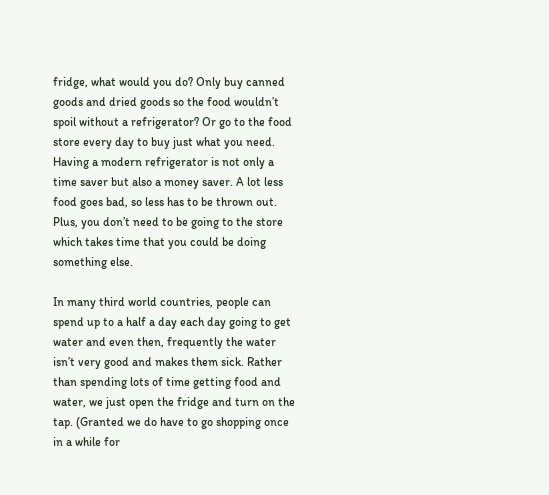fridge, what would you do? Only buy canned goods and dried goods so the food wouldn’t spoil without a refrigerator? Or go to the food store every day to buy just what you need. Having a modern refrigerator is not only a time saver but also a money saver. A lot less food goes bad, so less has to be thrown out. Plus, you don’t need to be going to the store which takes time that you could be doing something else.

In many third world countries, people can spend up to a half a day each day going to get water and even then, frequently the water isn’t very good and makes them sick. Rather than spending lots of time getting food and water, we just open the fridge and turn on the tap. (Granted we do have to go shopping once in a while for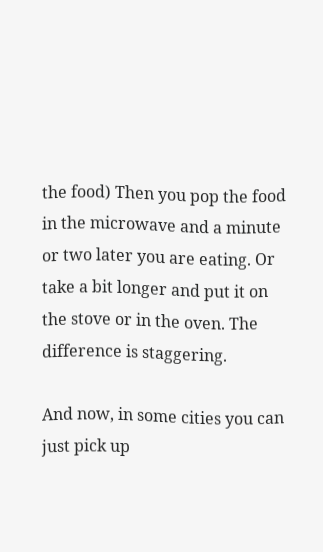the food) Then you pop the food in the microwave and a minute or two later you are eating. Or take a bit longer and put it on the stove or in the oven. The difference is staggering.

And now, in some cities you can just pick up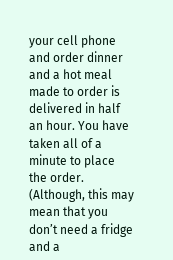your cell phone and order dinner and a hot meal made to order is delivered in half an hour. You have taken all of a minute to place the order. (Although, this may mean that you don’t need a fridge and a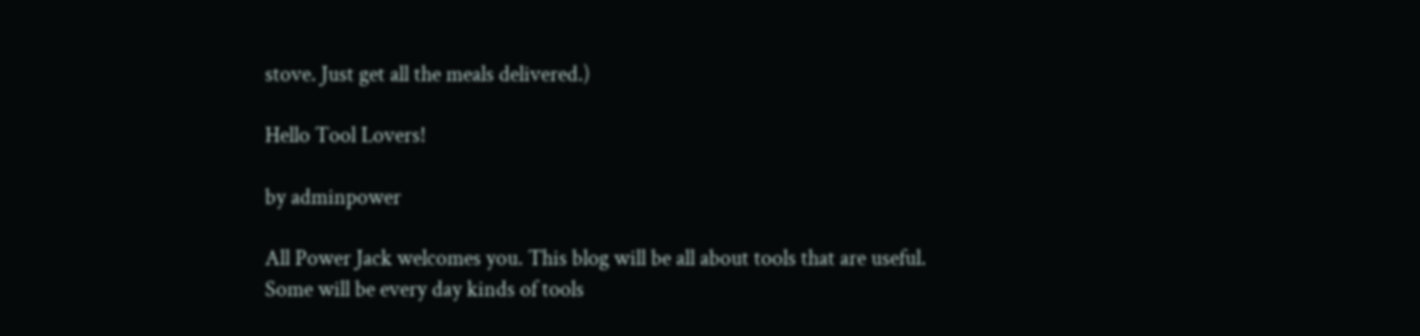stove. Just get all the meals delivered.)

Hello Tool Lovers!

by adminpower

All Power Jack welcomes you. This blog will be all about tools that are useful. Some will be every day kinds of tools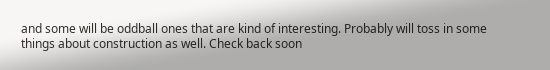and some will be oddball ones that are kind of interesting. Probably will toss in some things about construction as well. Check back soon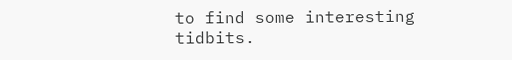to find some interesting tidbits.